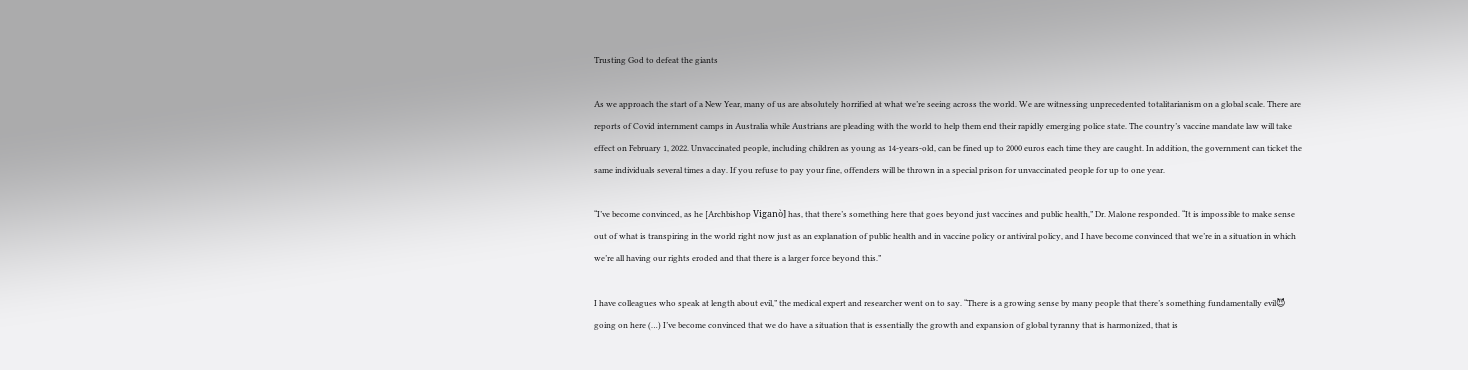Trusting God to defeat the giants

As we approach the start of a New Year, many of us are absolutely horrified at what we’re seeing across the world. We are witnessing unprecedented totalitarianism on a global scale. There are reports of Covid internment camps in Australia while Austrians are pleading with the world to help them end their rapidly emerging police state. The country’s vaccine mandate law will take effect on February 1, 2022. Unvaccinated people, including children as young as 14-years-old, can be fined up to 2000 euros each time they are caught. In addition, the government can ticket the same individuals several times a day. If you refuse to pay your fine, offenders will be thrown in a special prison for unvaccinated people for up to one year.

“I’ve become convinced, as he [Archbishop Viganò] has, that there’s something here that goes beyond just vaccines and public health,” Dr. Malone responded. “It is impossible to make sense out of what is transpiring in the world right now just as an explanation of public health and in vaccine policy or antiviral policy, and I have become convinced that we’re in a situation in which we’re all having our rights eroded and that there is a larger force beyond this.”

I have colleagues who speak at length about evil,” the medical expert and researcher went on to say. “There is a growing sense by many people that there’s something fundamentally evil😈 going on here (…) I’ve become convinced that we do have a situation that is essentially the growth and expansion of global tyranny that is harmonized, that is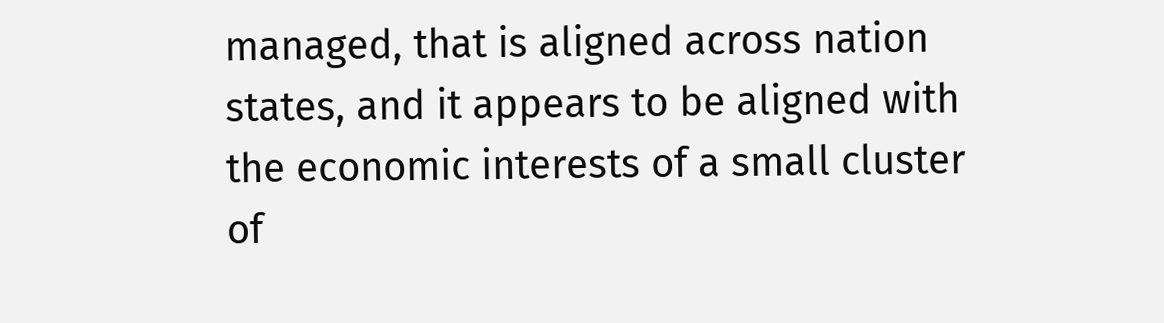managed, that is aligned across nation states, and it appears to be aligned with the economic interests of a small cluster of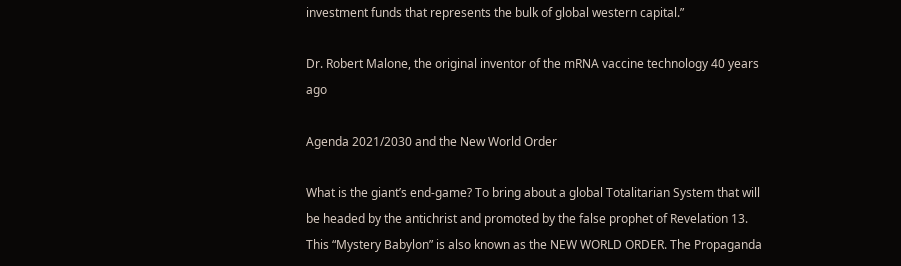investment funds that represents the bulk of global western capital.”

Dr. Robert Malone, the original inventor of the mRNA vaccine technology 40 years ago

Agenda 2021/2030 and the New World Order

What is the giant’s end-game? To bring about a global Totalitarian System that will be headed by the antichrist and promoted by the false prophet of Revelation 13. This “Mystery Babylon” is also known as the NEW WORLD ORDER. The Propaganda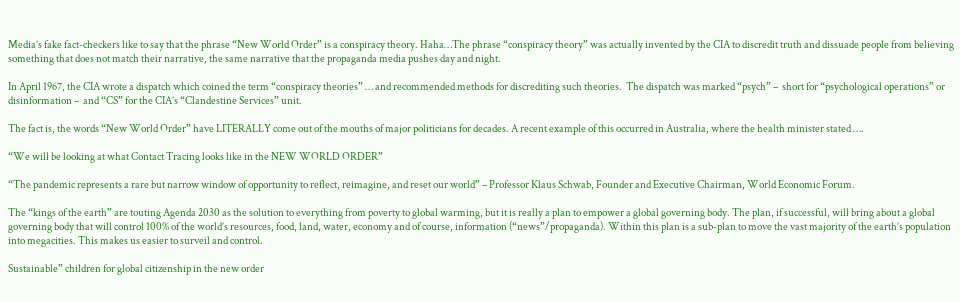Media’s fake fact-checkers like to say that the phrase “New World Order” is a conspiracy theory. Haha…The phrase “conspiracy theory” was actually invented by the CIA to discredit truth and dissuade people from believing something that does not match their narrative, the same narrative that the propaganda media pushes day and night.

In April 1967, the CIA wrote a dispatch which coined the term “conspiracy theories” … and recommended methods for discrediting such theories.  The dispatch was marked “psych” –  short for “psychological operations” or disinformation –  and “CS” for the CIA’s “Clandestine Services” unit.

The fact is, the words “New World Order” have LITERALLY come out of the mouths of major politicians for decades. A recent example of this occurred in Australia, where the health minister stated ….

“We will be looking at what Contact Tracing looks like in the NEW WORLD ORDER”

“The pandemic represents a rare but narrow window of opportunity to reflect, reimagine, and reset our world” – Professor Klaus Schwab, Founder and Executive Chairman, World Economic Forum.

The “kings of the earth” are touting Agenda 2030 as the solution to everything from poverty to global warming, but it is really a plan to empower a global governing body. The plan, if successful, will bring about a global governing body that will control 100% of the world’s resources, food, land, water, economy and of course, information (“news”/propaganda). Within this plan is a sub-plan to move the vast majority of the earth’s population into megacities. This makes us easier to surveil and control.

Sustainable” children for global citizenship in the new order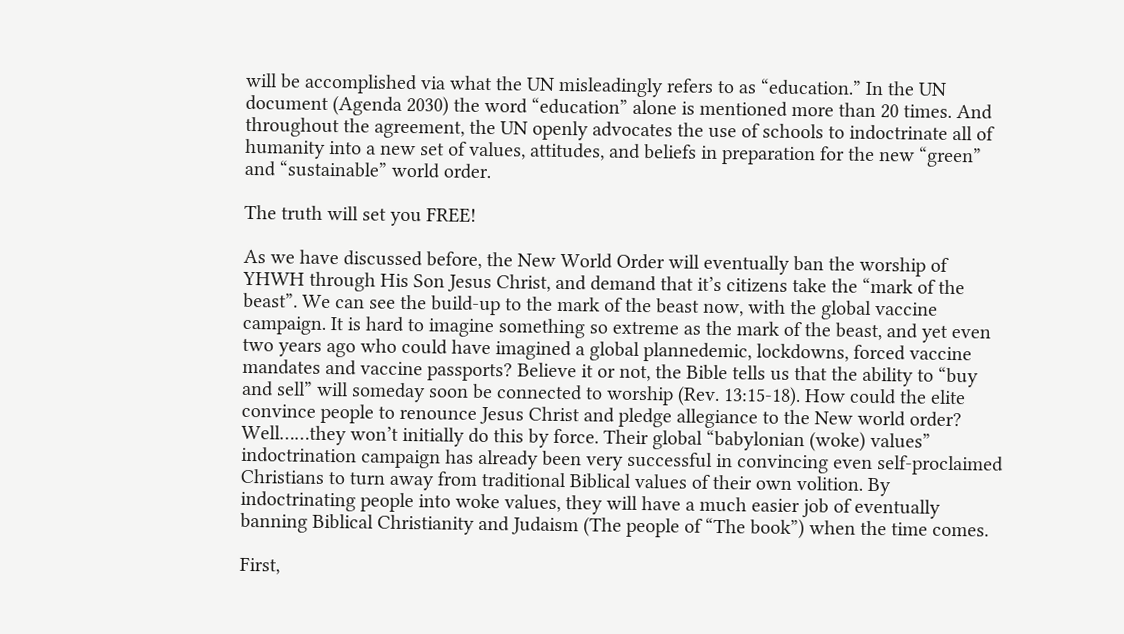will be accomplished via what the UN misleadingly refers to as “education.” In the UN document (Agenda 2030) the word “education” alone is mentioned more than 20 times. And throughout the agreement, the UN openly advocates the use of schools to indoctrinate all of humanity into a new set of values, attitudes, and beliefs in preparation for the new “green” and “sustainable” world order.

The truth will set you FREE!

As we have discussed before, the New World Order will eventually ban the worship of YHWH through His Son Jesus Christ, and demand that it’s citizens take the “mark of the beast”. We can see the build-up to the mark of the beast now, with the global vaccine campaign. It is hard to imagine something so extreme as the mark of the beast, and yet even two years ago who could have imagined a global plannedemic, lockdowns, forced vaccine mandates and vaccine passports? Believe it or not, the Bible tells us that the ability to “buy and sell” will someday soon be connected to worship (Rev. 13:15-18). How could the elite convince people to renounce Jesus Christ and pledge allegiance to the New world order? Well……they won’t initially do this by force. Their global “babylonian (woke) values” indoctrination campaign has already been very successful in convincing even self-proclaimed Christians to turn away from traditional Biblical values of their own volition. By indoctrinating people into woke values, they will have a much easier job of eventually banning Biblical Christianity and Judaism (The people of “The book”) when the time comes.

First,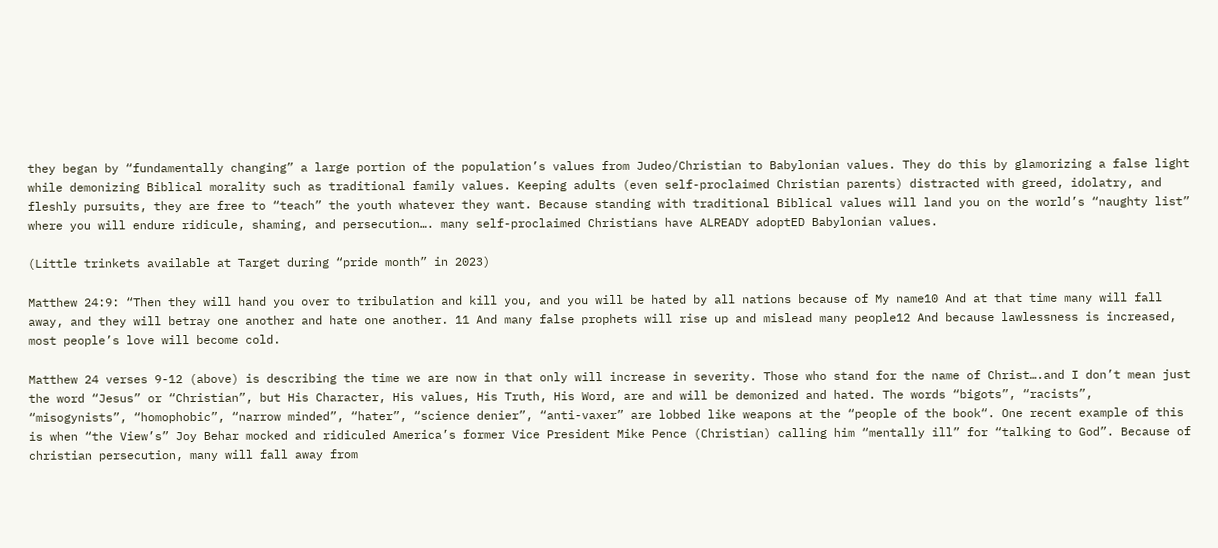they began by “fundamentally changing” a large portion of the population’s values from Judeo/Christian to Babylonian values. They do this by glamorizing a false light while demonizing Biblical morality such as traditional family values. Keeping adults (even self-proclaimed Christian parents) distracted with greed, idolatry, and fleshly pursuits, they are free to “teach” the youth whatever they want. Because standing with traditional Biblical values will land you on the world’s “naughty list” where you will endure ridicule, shaming, and persecution…. many self-proclaimed Christians have ALREADY adoptED Babylonian values.

(Little trinkets available at Target during “pride month” in 2023)

Matthew 24:9: “Then they will hand you over to tribulation and kill you, and you will be hated by all nations because of My name10 And at that time many will fall away, and they will betray one another and hate one another. 11 And many false prophets will rise up and mislead many people12 And because lawlessness is increased, most people’s love will become cold.

Matthew 24 verses 9-12 (above) is describing the time we are now in that only will increase in severity. Those who stand for the name of Christ….and I don’t mean just the word “Jesus” or “Christian”, but His Character, His values, His Truth, His Word, are and will be demonized and hated. The words “bigots”, “racists”, “misogynists”, “homophobic”, “narrow minded”, “hater”, “science denier”, “anti-vaxer” are lobbed like weapons at the “people of the book“. One recent example of this is when “the View’s” Joy Behar mocked and ridiculed America’s former Vice President Mike Pence (Christian) calling him “mentally ill” for “talking to God”. Because of christian persecution, many will fall away from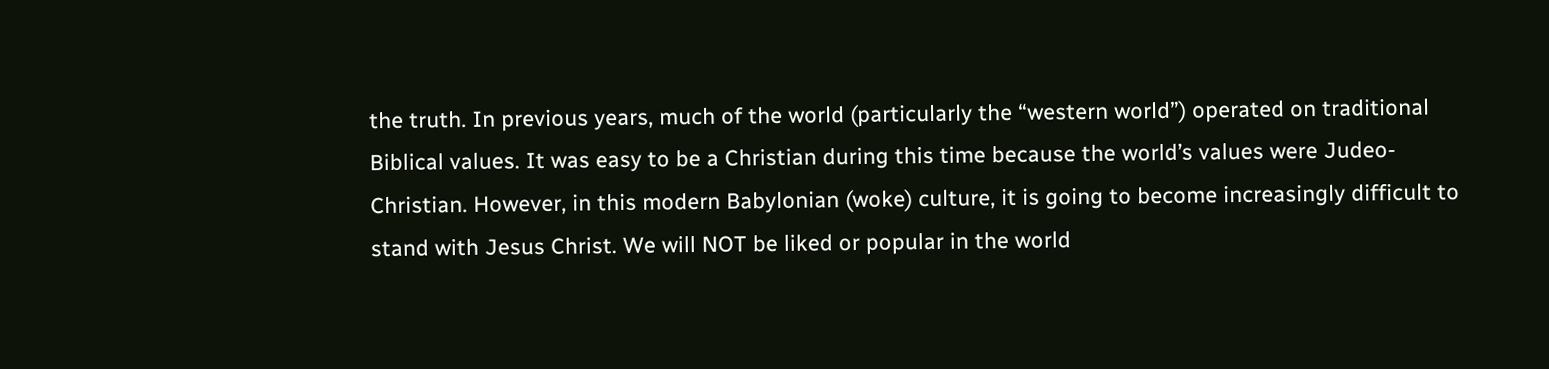the truth. In previous years, much of the world (particularly the “western world”) operated on traditional Biblical values. It was easy to be a Christian during this time because the world’s values were Judeo-Christian. However, in this modern Babylonian (woke) culture, it is going to become increasingly difficult to stand with Jesus Christ. We will NOT be liked or popular in the world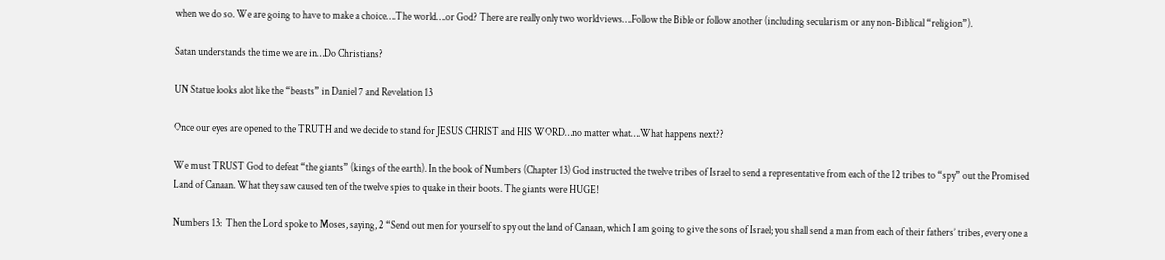when we do so. We are going to have to make a choice….The world….or God? There are really only two worldviews….Follow the Bible or follow another (including secularism or any non-Biblical “religion”).

Satan understands the time we are in…Do Christians?

UN Statue looks alot like the “beasts” in Daniel 7 and Revelation 13

Once our eyes are opened to the TRUTH and we decide to stand for JESUS CHRIST and HIS WORD…no matter what….What happens next??

We must TRUST God to defeat “the giants” (kings of the earth). In the book of Numbers (Chapter 13) God instructed the twelve tribes of Israel to send a representative from each of the 12 tribes to “spy” out the Promised Land of Canaan. What they saw caused ten of the twelve spies to quake in their boots. The giants were HUGE!

Numbers 13:  Then the Lord spoke to Moses, saying, 2 “Send out men for yourself to spy out the land of Canaan, which I am going to give the sons of Israel; you shall send a man from each of their fathers’ tribes, every one a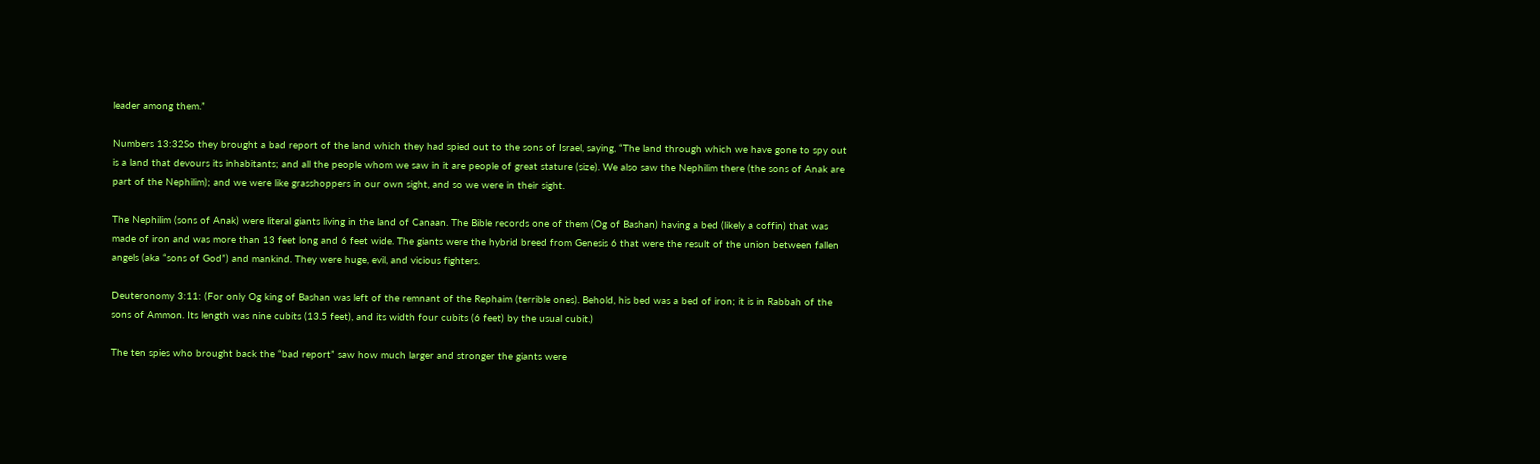leader among them.”

Numbers 13:32So they brought a bad report of the land which they had spied out to the sons of Israel, saying, “The land through which we have gone to spy out is a land that devours its inhabitants; and all the people whom we saw in it are people of great stature (size). We also saw the Nephilim there (the sons of Anak are part of the Nephilim); and we were like grasshoppers in our own sight, and so we were in their sight.

The Nephilim (sons of Anak) were literal giants living in the land of Canaan. The Bible records one of them (Og of Bashan) having a bed (likely a coffin) that was made of iron and was more than 13 feet long and 6 feet wide. The giants were the hybrid breed from Genesis 6 that were the result of the union between fallen angels (aka “sons of God”) and mankind. They were huge, evil, and vicious fighters.

Deuteronomy 3:11: (For only Og king of Bashan was left of the remnant of the Rephaim (terrible ones). Behold, his bed was a bed of iron; it is in Rabbah of the sons of Ammon. Its length was nine cubits (13.5 feet), and its width four cubits (6 feet) by the usual cubit.)

The ten spies who brought back the “bad report” saw how much larger and stronger the giants were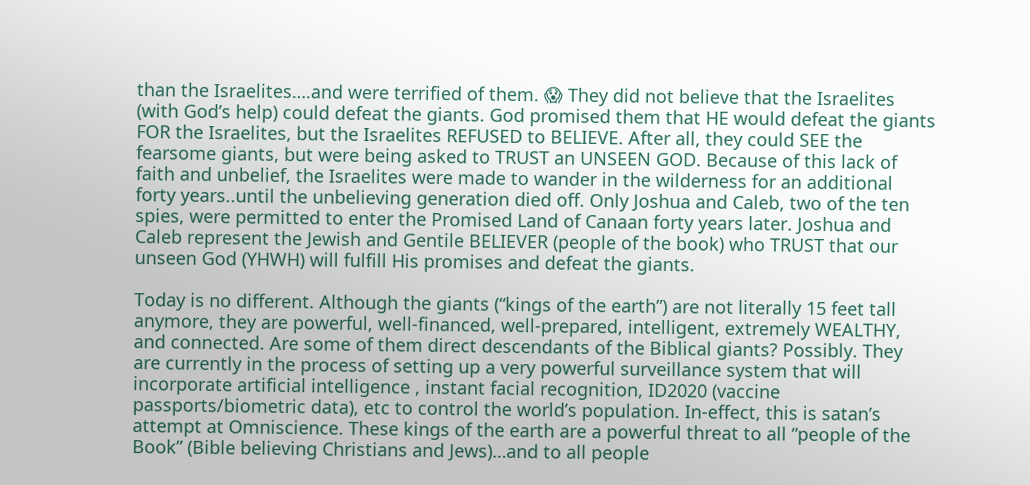than the Israelites….and were terrified of them. 😱 They did not believe that the Israelites (with God’s help) could defeat the giants. God promised them that HE would defeat the giants FOR the Israelites, but the Israelites REFUSED to BELIEVE. After all, they could SEE the fearsome giants, but were being asked to TRUST an UNSEEN GOD. Because of this lack of faith and unbelief, the Israelites were made to wander in the wilderness for an additional forty years..until the unbelieving generation died off. Only Joshua and Caleb, two of the ten spies, were permitted to enter the Promised Land of Canaan forty years later. Joshua and Caleb represent the Jewish and Gentile BELIEVER (people of the book) who TRUST that our unseen God (YHWH) will fulfill His promises and defeat the giants.

Today is no different. Although the giants (“kings of the earth”) are not literally 15 feet tall anymore, they are powerful, well-financed, well-prepared, intelligent, extremely WEALTHY, and connected. Are some of them direct descendants of the Biblical giants? Possibly. They are currently in the process of setting up a very powerful surveillance system that will incorporate artificial intelligence , instant facial recognition, ID2020 (vaccine passports/biometric data), etc to control the world’s population. In-effect, this is satan’s attempt at Omniscience. These kings of the earth are a powerful threat to all “people of the Book” (Bible believing Christians and Jews)…and to all people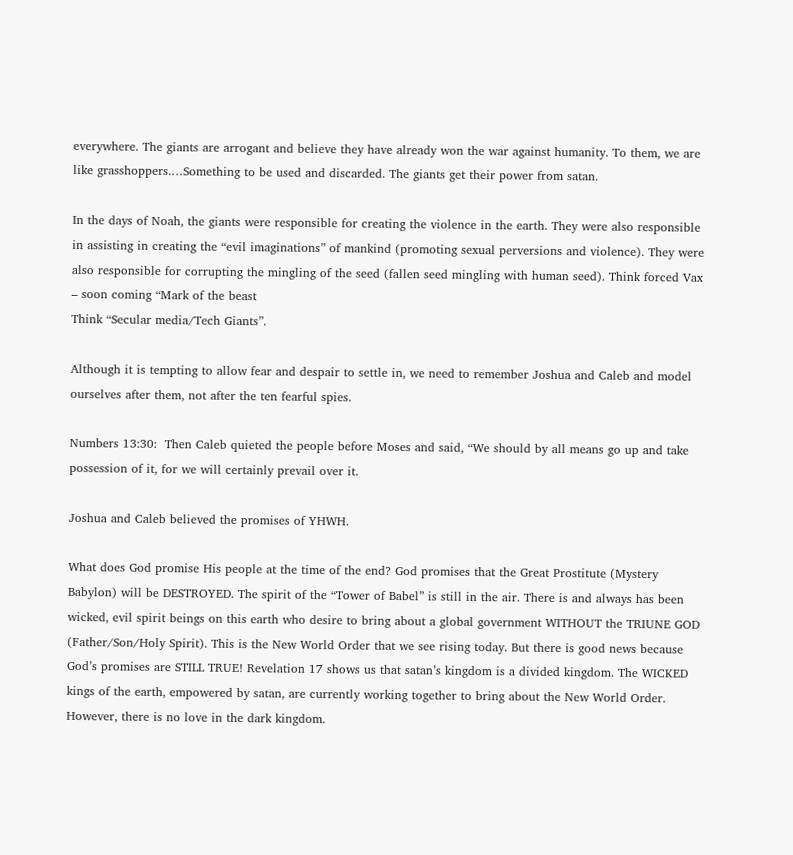everywhere. The giants are arrogant and believe they have already won the war against humanity. To them, we are like grasshoppers.…Something to be used and discarded. The giants get their power from satan.

In the days of Noah, the giants were responsible for creating the violence in the earth. They were also responsible in assisting in creating the “evil imaginations” of mankind (promoting sexual perversions and violence). They were also responsible for corrupting the mingling of the seed (fallen seed mingling with human seed). Think forced Vax – soon coming “Mark of the beast
Think “Secular media/Tech Giants”.

Although it is tempting to allow fear and despair to settle in, we need to remember Joshua and Caleb and model ourselves after them, not after the ten fearful spies.

Numbers 13:30:  Then Caleb quieted the people before Moses and said, “We should by all means go up and take possession of it, for we will certainly prevail over it.

Joshua and Caleb believed the promises of YHWH.

What does God promise His people at the time of the end? God promises that the Great Prostitute (Mystery Babylon) will be DESTROYED. The spirit of the “Tower of Babel” is still in the air. There is and always has been wicked, evil spirit beings on this earth who desire to bring about a global government WITHOUT the TRIUNE GOD (Father/Son/Holy Spirit). This is the New World Order that we see rising today. But there is good news because God’s promises are STILL TRUE! Revelation 17 shows us that satan’s kingdom is a divided kingdom. The WICKED kings of the earth, empowered by satan, are currently working together to bring about the New World Order. However, there is no love in the dark kingdom.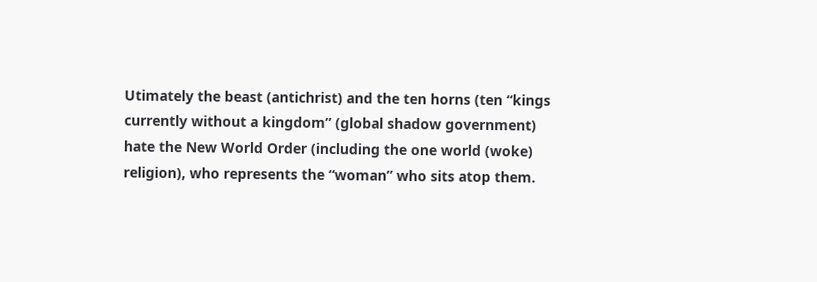Utimately the beast (antichrist) and the ten horns (ten “kings currently without a kingdom” (global shadow government) hate the New World Order (including the one world (woke) religion), who represents the “woman” who sits atop them.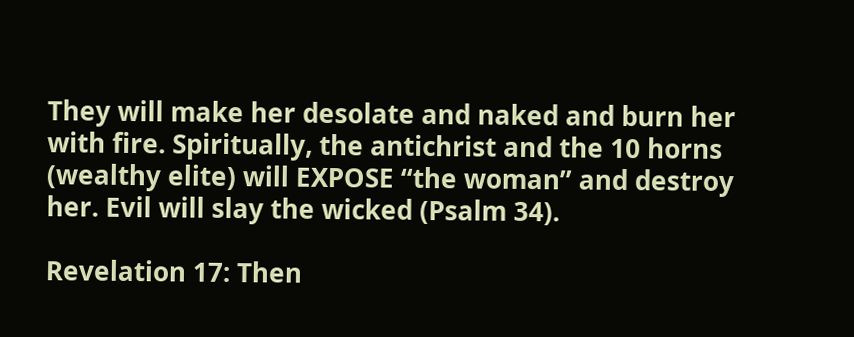They will make her desolate and naked and burn her with fire. Spiritually, the antichrist and the 10 horns (wealthy elite) will EXPOSE “the woman” and destroy her. Evil will slay the wicked (Psalm 34).

Revelation 17: Then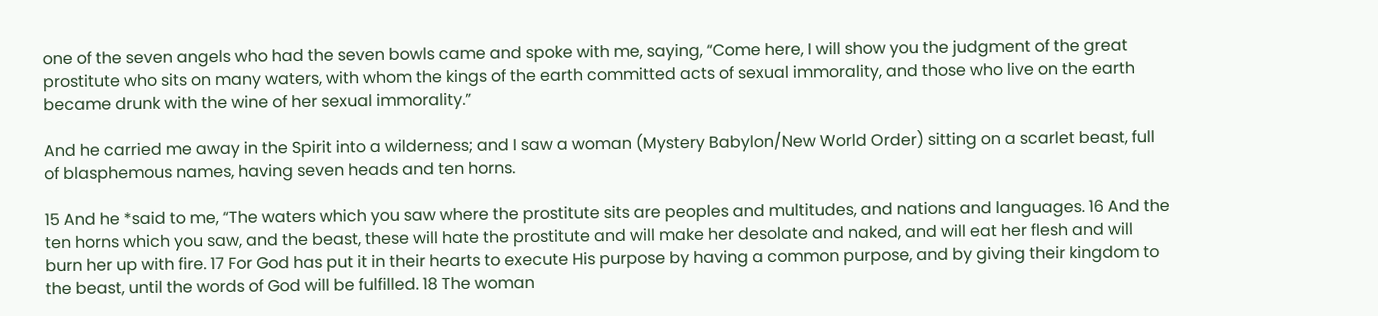one of the seven angels who had the seven bowls came and spoke with me, saying, “Come here, I will show you the judgment of the great prostitute who sits on many waters, with whom the kings of the earth committed acts of sexual immorality, and those who live on the earth became drunk with the wine of her sexual immorality.”

And he carried me away in the Spirit into a wilderness; and I saw a woman (Mystery Babylon/New World Order) sitting on a scarlet beast, full of blasphemous names, having seven heads and ten horns.

15 And he *said to me, “The waters which you saw where the prostitute sits are peoples and multitudes, and nations and languages. 16 And the ten horns which you saw, and the beast, these will hate the prostitute and will make her desolate and naked, and will eat her flesh and will burn her up with fire. 17 For God has put it in their hearts to execute His purpose by having a common purpose, and by giving their kingdom to the beast, until the words of God will be fulfilled. 18 The woman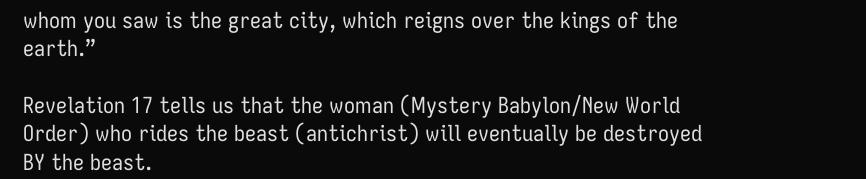whom you saw is the great city, which reigns over the kings of the earth.”

Revelation 17 tells us that the woman (Mystery Babylon/New World Order) who rides the beast (antichrist) will eventually be destroyed BY the beast.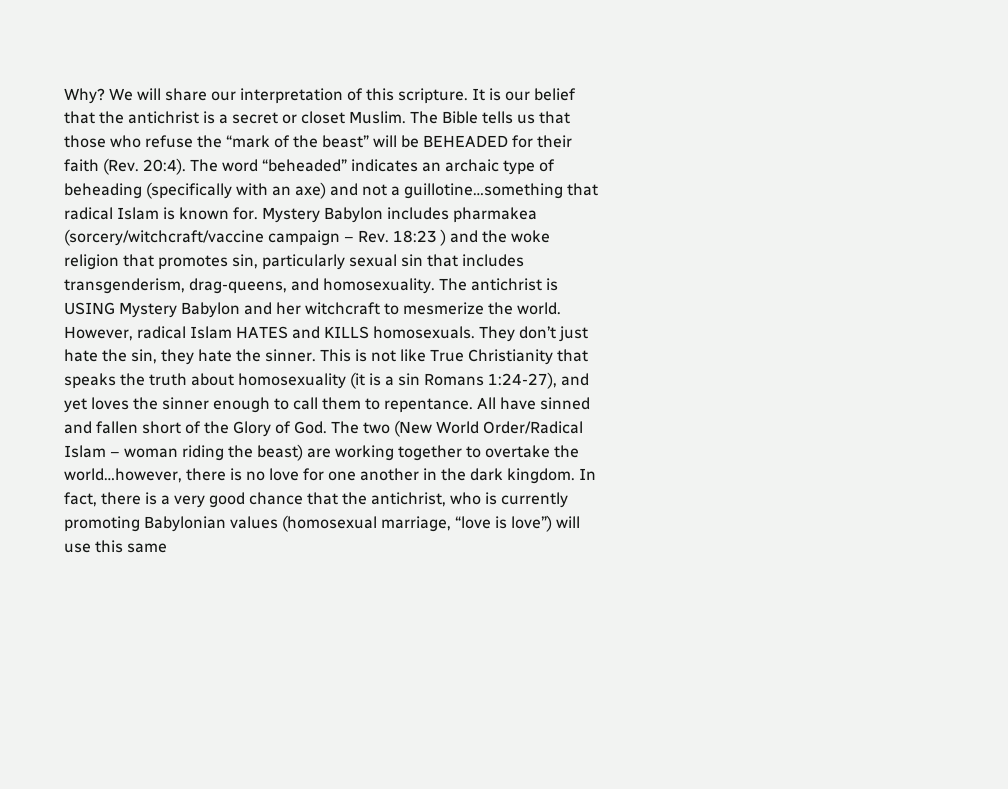Why? We will share our interpretation of this scripture. It is our belief that the antichrist is a secret or closet Muslim. The Bible tells us that those who refuse the “mark of the beast” will be BEHEADED for their faith (Rev. 20:4). The word “beheaded” indicates an archaic type of beheading (specifically with an axe) and not a guillotine…something that radical Islam is known for. Mystery Babylon includes pharmakea (sorcery/witchcraft/vaccine campaign – Rev. 18:23 ) and the woke religion that promotes sin, particularly sexual sin that includes transgenderism, drag-queens, and homosexuality. The antichrist is USING Mystery Babylon and her witchcraft to mesmerize the world. However, radical Islam HATES and KILLS homosexuals. They don’t just hate the sin, they hate the sinner. This is not like True Christianity that speaks the truth about homosexuality (it is a sin Romans 1:24-27), and yet loves the sinner enough to call them to repentance. All have sinned and fallen short of the Glory of God. The two (New World Order/Radical Islam – woman riding the beast) are working together to overtake the world…however, there is no love for one another in the dark kingdom. In fact, there is a very good chance that the antichrist, who is currently promoting Babylonian values (homosexual marriage, “love is love”) will use this same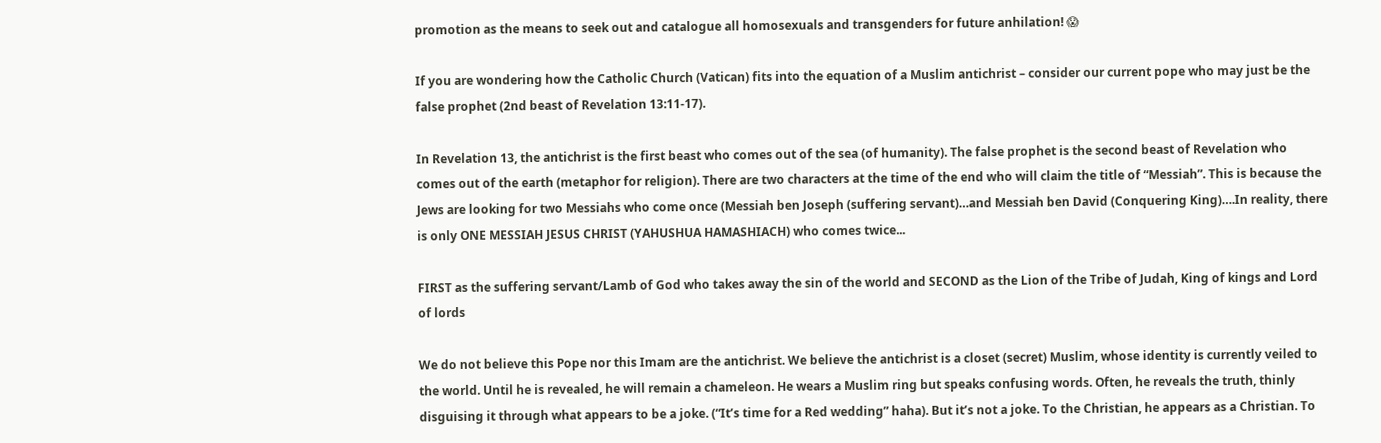promotion as the means to seek out and catalogue all homosexuals and transgenders for future anhilation! 😱

If you are wondering how the Catholic Church (Vatican) fits into the equation of a Muslim antichrist – consider our current pope who may just be the false prophet (2nd beast of Revelation 13:11-17).

In Revelation 13, the antichrist is the first beast who comes out of the sea (of humanity). The false prophet is the second beast of Revelation who comes out of the earth (metaphor for religion). There are two characters at the time of the end who will claim the title of “Messiah”. This is because the Jews are looking for two Messiahs who come once (Messiah ben Joseph (suffering servant)…and Messiah ben David (Conquering King)….In reality, there is only ONE MESSIAH JESUS CHRIST (YAHUSHUA HAMASHIACH) who comes twice...

FIRST as the suffering servant/Lamb of God who takes away the sin of the world and SECOND as the Lion of the Tribe of Judah, King of kings and Lord of lords

We do not believe this Pope nor this Imam are the antichrist. We believe the antichrist is a closet (secret) Muslim, whose identity is currently veiled to the world. Until he is revealed, he will remain a chameleon. He wears a Muslim ring but speaks confusing words. Often, he reveals the truth, thinly disguising it through what appears to be a joke. (“It’s time for a Red wedding” haha). But it’s not a joke. To the Christian, he appears as a Christian. To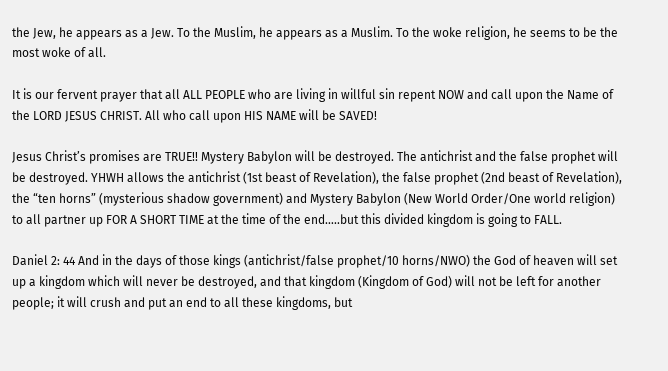the Jew, he appears as a Jew. To the Muslim, he appears as a Muslim. To the woke religion, he seems to be the most woke of all.

It is our fervent prayer that all ALL PEOPLE who are living in willful sin repent NOW and call upon the Name of the LORD JESUS CHRIST. All who call upon HIS NAME will be SAVED!

Jesus Christ’s promises are TRUE!! Mystery Babylon will be destroyed. The antichrist and the false prophet will be destroyed. YHWH allows the antichrist (1st beast of Revelation), the false prophet (2nd beast of Revelation), the “ten horns” (mysterious shadow government) and Mystery Babylon (New World Order/One world religion) to all partner up FOR A SHORT TIME at the time of the end…..but this divided kingdom is going to FALL.

Daniel 2: 44 And in the days of those kings (antichrist/false prophet/10 horns/NWO) the God of heaven will set up a kingdom which will never be destroyed, and that kingdom (Kingdom of God) will not be left for another people; it will crush and put an end to all these kingdoms, but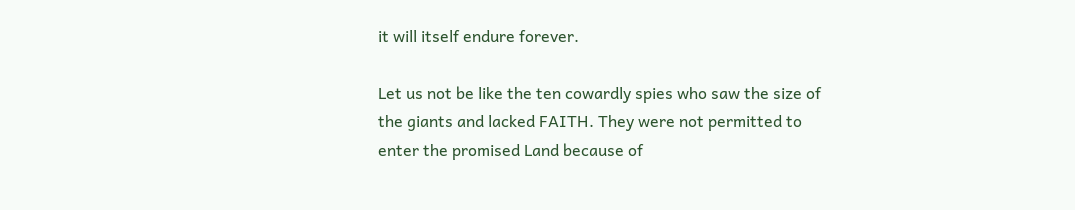it will itself endure forever.

Let us not be like the ten cowardly spies who saw the size of the giants and lacked FAITH. They were not permitted to enter the promised Land because of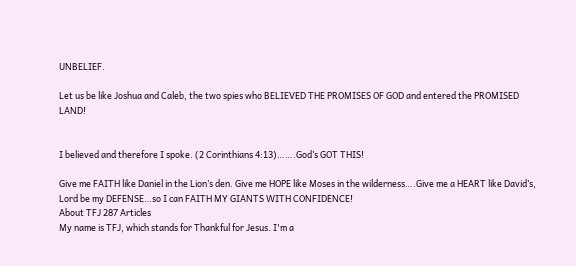UNBELIEF.

Let us be like Joshua and Caleb, the two spies who BELIEVED THE PROMISES OF GOD and entered the PROMISED LAND!


I believed and therefore I spoke. (2 Corinthians 4:13)…….God’s GOT THIS!

Give me FAITH like Daniel in the Lion’s den. Give me HOPE like Moses in the wilderness….Give me a HEART like David’s, Lord be my DEFENSE…so I can FAITH MY GIANTS WITH CONFIDENCE!
About TFJ 287 Articles
My name is TFJ, which stands for Thankful for Jesus. I'm a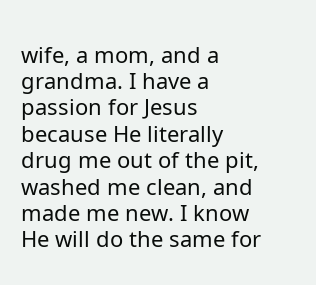wife, a mom, and a grandma. I have a passion for Jesus because He literally drug me out of the pit, washed me clean, and made me new. I know He will do the same for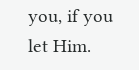you, if you let Him.